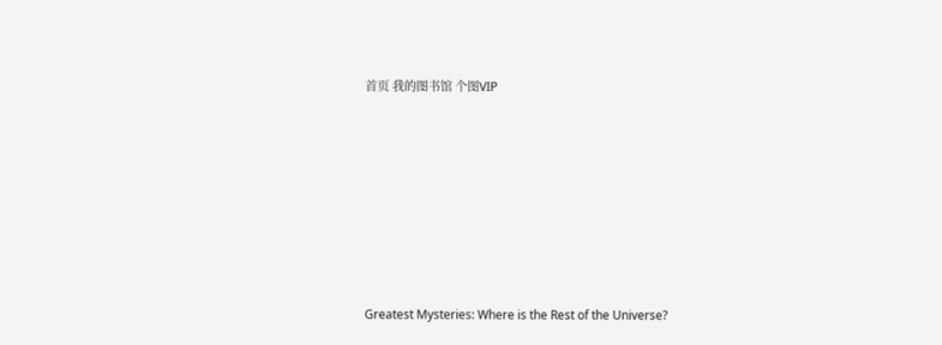首页 我的图书馆 个图VIP








Greatest Mysteries: Where is the Rest of the Universe?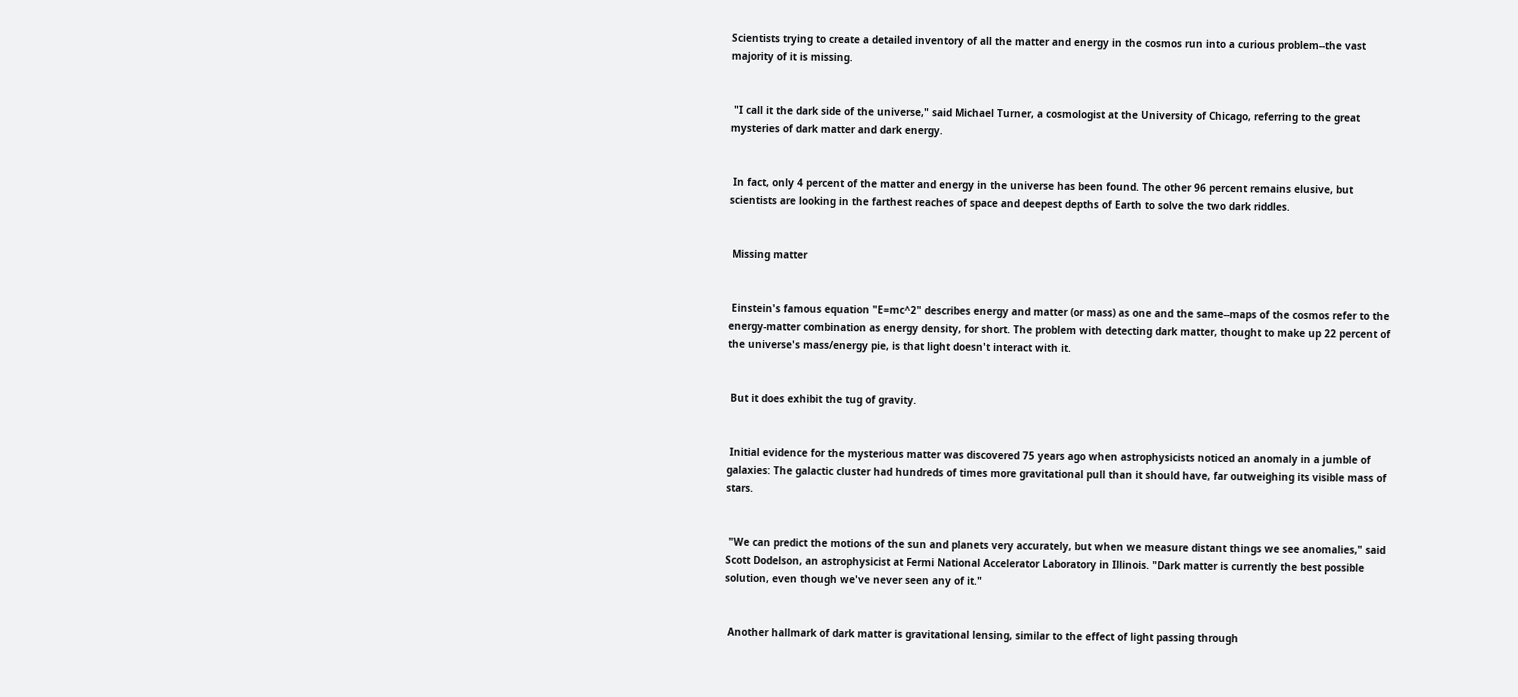Scientists trying to create a detailed inventory of all the matter and energy in the cosmos run into a curious problem--the vast majority of it is missing.


 "I call it the dark side of the universe," said Michael Turner, a cosmologist at the University of Chicago, referring to the great mysteries of dark matter and dark energy.


 In fact, only 4 percent of the matter and energy in the universe has been found. The other 96 percent remains elusive, but scientists are looking in the farthest reaches of space and deepest depths of Earth to solve the two dark riddles.


 Missing matter


 Einstein's famous equation "E=mc^2" describes energy and matter (or mass) as one and the same--maps of the cosmos refer to the energy-matter combination as energy density, for short. The problem with detecting dark matter, thought to make up 22 percent of the universe's mass/energy pie, is that light doesn't interact with it.


 But it does exhibit the tug of gravity.


 Initial evidence for the mysterious matter was discovered 75 years ago when astrophysicists noticed an anomaly in a jumble of galaxies: The galactic cluster had hundreds of times more gravitational pull than it should have, far outweighing its visible mass of stars.


 "We can predict the motions of the sun and planets very accurately, but when we measure distant things we see anomalies," said Scott Dodelson, an astrophysicist at Fermi National Accelerator Laboratory in Illinois. "Dark matter is currently the best possible solution, even though we've never seen any of it."


 Another hallmark of dark matter is gravitational lensing, similar to the effect of light passing through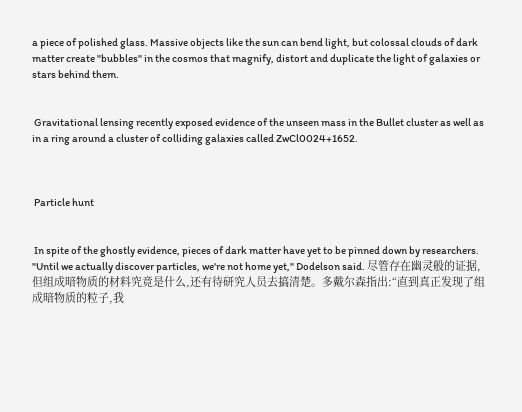a piece of polished glass. Massive objects like the sun can bend light, but colossal clouds of dark matter create "bubbles" in the cosmos that magnify, distort and duplicate the light of galaxies or stars behind them.


 Gravitational lensing recently exposed evidence of the unseen mass in the Bullet cluster as well as in a ring around a cluster of colliding galaxies called ZwCl0024+1652.



 Particle hunt


 In spite of the ghostly evidence, pieces of dark matter have yet to be pinned down by researchers. "Until we actually discover particles, we're not home yet," Dodelson said. 尽管存在幽灵般的证据,但组成暗物质的材料究竟是什么,还有待研究人员去搞清楚。多戴尔森指出:“直到真正发现了组成暗物质的粒子,我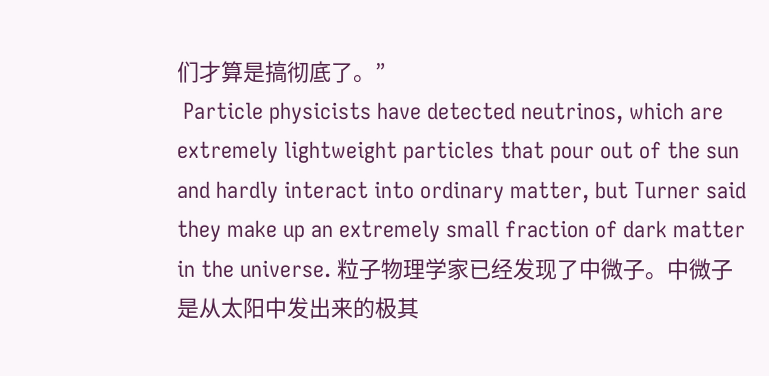们才算是搞彻底了。”
 Particle physicists have detected neutrinos, which are extremely lightweight particles that pour out of the sun and hardly interact into ordinary matter, but Turner said they make up an extremely small fraction of dark matter in the universe. 粒子物理学家已经发现了中微子。中微子是从太阳中发出来的极其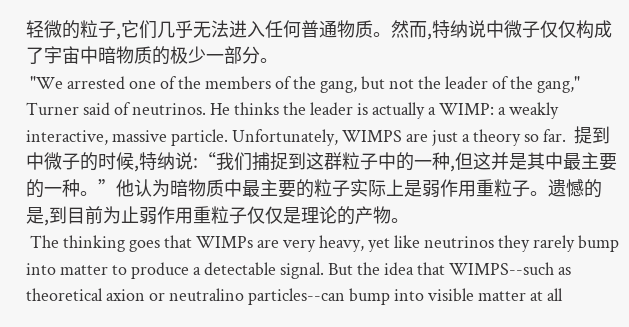轻微的粒子,它们几乎无法进入任何普通物质。然而,特纳说中微子仅仅构成了宇宙中暗物质的极少一部分。
 "We arrested one of the members of the gang, but not the leader of the gang," Turner said of neutrinos. He thinks the leader is actually a WIMP: a weakly interactive, massive particle. Unfortunately, WIMPS are just a theory so far.  提到中微子的时候,特纳说:“我们捕捉到这群粒子中的一种,但这并是其中最主要的一种。”他认为暗物质中最主要的粒子实际上是弱作用重粒子。遗憾的是,到目前为止弱作用重粒子仅仅是理论的产物。
 The thinking goes that WIMPs are very heavy, yet like neutrinos they rarely bump into matter to produce a detectable signal. But the idea that WIMPS--such as theoretical axion or neutralino particles--can bump into visible matter at all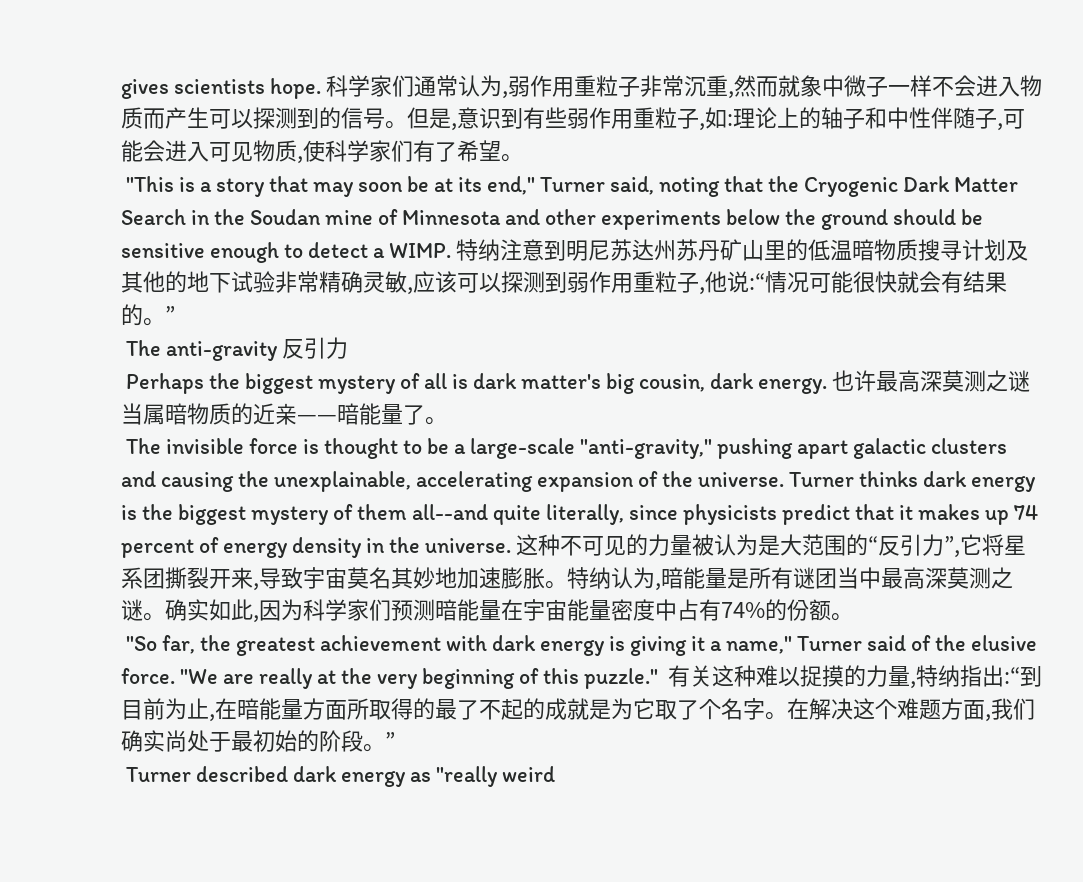gives scientists hope. 科学家们通常认为,弱作用重粒子非常沉重,然而就象中微子一样不会进入物质而产生可以探测到的信号。但是,意识到有些弱作用重粒子,如:理论上的轴子和中性伴随子,可能会进入可见物质,使科学家们有了希望。
 "This is a story that may soon be at its end," Turner said, noting that the Cryogenic Dark Matter Search in the Soudan mine of Minnesota and other experiments below the ground should be sensitive enough to detect a WIMP. 特纳注意到明尼苏达州苏丹矿山里的低温暗物质搜寻计划及其他的地下试验非常精确灵敏,应该可以探测到弱作用重粒子,他说:“情况可能很快就会有结果的。”
 The anti-gravity 反引力
 Perhaps the biggest mystery of all is dark matter's big cousin, dark energy. 也许最高深莫测之谜当属暗物质的近亲——暗能量了。
 The invisible force is thought to be a large-scale "anti-gravity," pushing apart galactic clusters and causing the unexplainable, accelerating expansion of the universe. Turner thinks dark energy is the biggest mystery of them all--and quite literally, since physicists predict that it makes up 74 percent of energy density in the universe. 这种不可见的力量被认为是大范围的“反引力”,它将星系团撕裂开来,导致宇宙莫名其妙地加速膨胀。特纳认为,暗能量是所有谜团当中最高深莫测之谜。确实如此,因为科学家们预测暗能量在宇宙能量密度中占有74%的份额。
 "So far, the greatest achievement with dark energy is giving it a name," Turner said of the elusive force. "We are really at the very beginning of this puzzle."  有关这种难以捉摸的力量,特纳指出:“到目前为止,在暗能量方面所取得的最了不起的成就是为它取了个名字。在解决这个难题方面,我们确实尚处于最初始的阶段。”
 Turner described dark energy as "really weird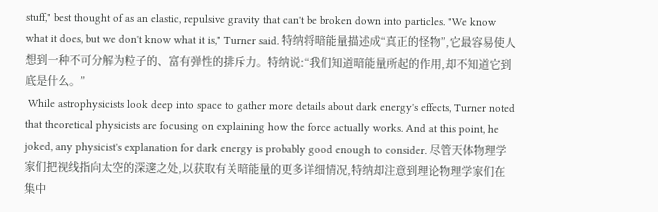stuff," best thought of as an elastic, repulsive gravity that can't be broken down into particles. "We know what it does, but we don't know what it is," Turner said. 特纳将暗能量描述成“真正的怪物”,它最容易使人想到一种不可分解为粒子的、富有弹性的排斥力。特纳说:“我们知道暗能量所起的作用,却不知道它到底是什么。”
 While astrophysicists look deep into space to gather more details about dark energy's effects, Turner noted that theoretical physicists are focusing on explaining how the force actually works. And at this point, he joked, any physicist's explanation for dark energy is probably good enough to consider. 尽管天体物理学家们把视线指向太空的深邃之处,以获取有关暗能量的更多详细情况,特纳却注意到理论物理学家们在集中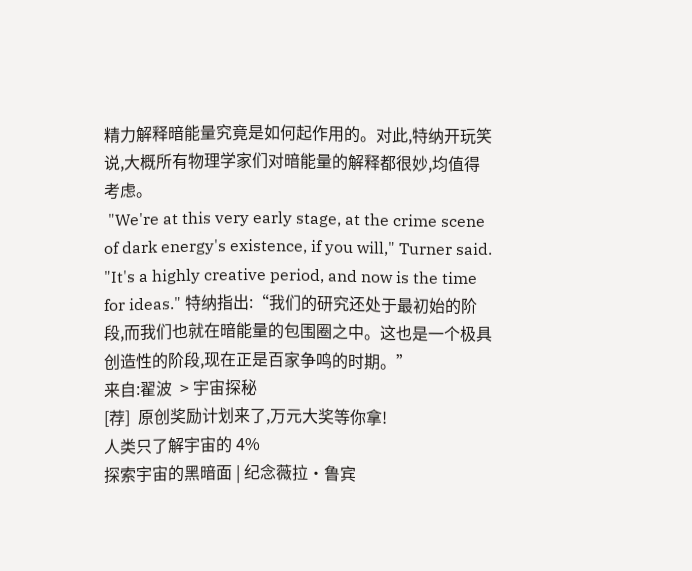精力解释暗能量究竟是如何起作用的。对此,特纳开玩笑说,大概所有物理学家们对暗能量的解释都很妙,均值得考虑。
 "We're at this very early stage, at the crime scene of dark energy's existence, if you will," Turner said. "It's a highly creative period, and now is the time for ideas." 特纳指出:“我们的研究还处于最初始的阶段,而我们也就在暗能量的包围圈之中。这也是一个极具创造性的阶段,现在正是百家争鸣的时期。”
来自:翟波  > 宇宙探秘
[荐]  原创奖励计划来了,万元大奖等你拿!
人类只了解宇宙的 4%
探索宇宙的黑暗面 | 纪念薇拉·鲁宾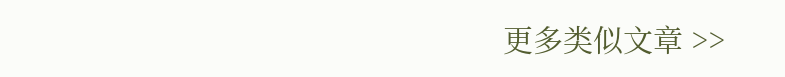更多类似文章 >>